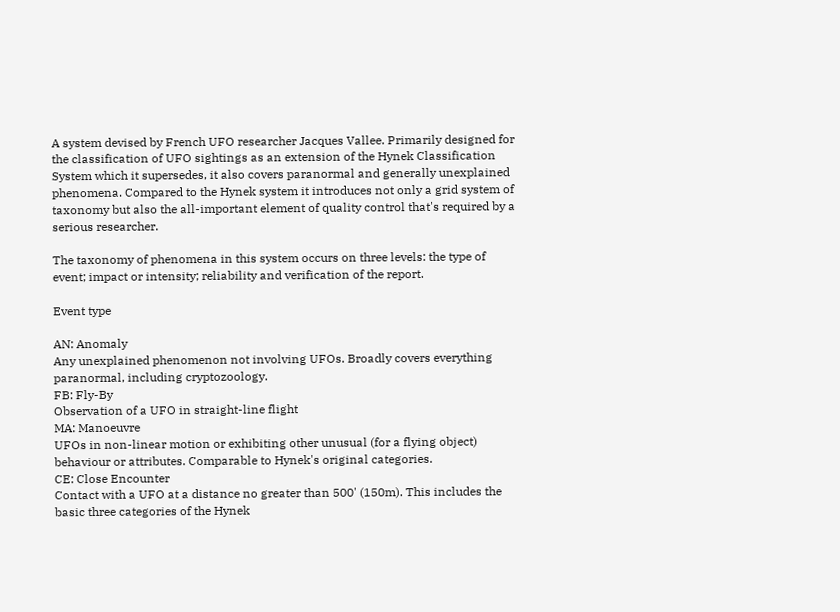A system devised by French UFO researcher Jacques Vallee. Primarily designed for the classification of UFO sightings as an extension of the Hynek Classification System which it supersedes, it also covers paranormal and generally unexplained phenomena. Compared to the Hynek system it introduces not only a grid system of taxonomy but also the all-important element of quality control that's required by a serious researcher.

The taxonomy of phenomena in this system occurs on three levels: the type of event; impact or intensity; reliability and verification of the report.

Event type

AN: Anomaly
Any unexplained phenomenon not involving UFOs. Broadly covers everything paranormal, including cryptozoology.
FB: Fly-By
Observation of a UFO in straight-line flight
MA: Manoeuvre
UFOs in non-linear motion or exhibiting other unusual (for a flying object) behaviour or attributes. Comparable to Hynek's original categories.
CE: Close Encounter
Contact with a UFO at a distance no greater than 500' (150m). This includes the basic three categories of the Hynek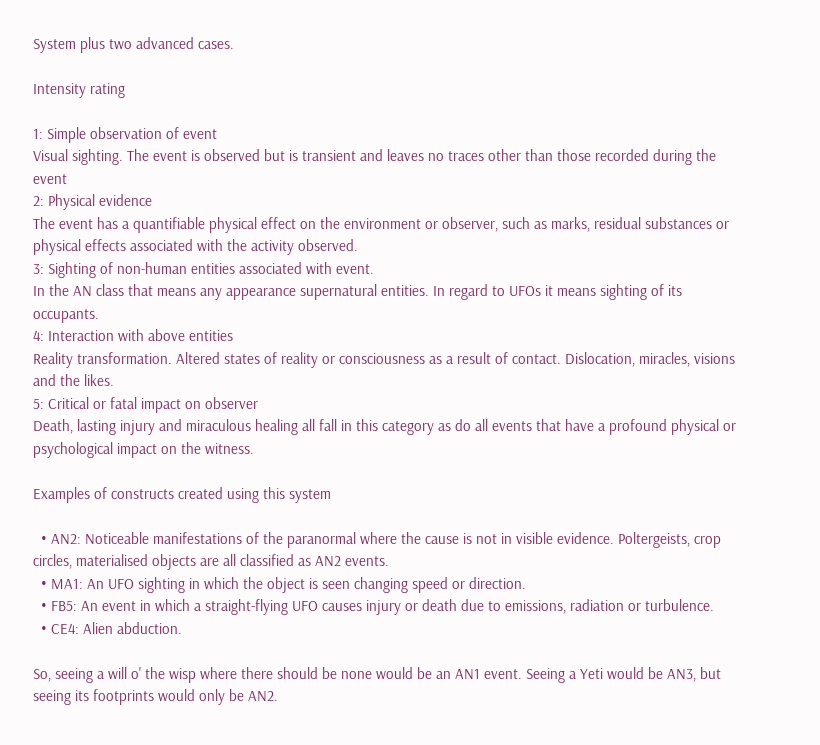System plus two advanced cases.

Intensity rating

1: Simple observation of event
Visual sighting. The event is observed but is transient and leaves no traces other than those recorded during the event
2: Physical evidence
The event has a quantifiable physical effect on the environment or observer, such as marks, residual substances or physical effects associated with the activity observed.
3: Sighting of non-human entities associated with event.
In the AN class that means any appearance supernatural entities. In regard to UFOs it means sighting of its occupants.
4: Interaction with above entities
Reality transformation. Altered states of reality or consciousness as a result of contact. Dislocation, miracles, visions and the likes.
5: Critical or fatal impact on observer
Death, lasting injury and miraculous healing all fall in this category as do all events that have a profound physical or psychological impact on the witness.

Examples of constructs created using this system

  • AN2: Noticeable manifestations of the paranormal where the cause is not in visible evidence. Poltergeists, crop circles, materialised objects are all classified as AN2 events.
  • MA1: An UFO sighting in which the object is seen changing speed or direction.
  • FB5: An event in which a straight-flying UFO causes injury or death due to emissions, radiation or turbulence.
  • CE4: Alien abduction.

So, seeing a will o' the wisp where there should be none would be an AN1 event. Seeing a Yeti would be AN3, but seeing its footprints would only be AN2.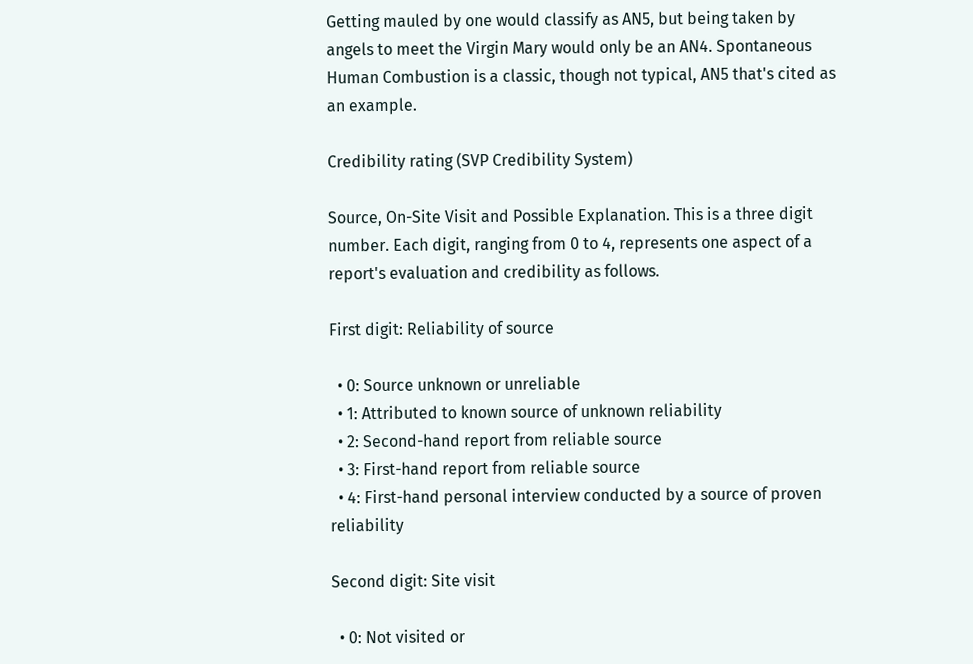Getting mauled by one would classify as AN5, but being taken by angels to meet the Virgin Mary would only be an AN4. Spontaneous Human Combustion is a classic, though not typical, AN5 that's cited as an example.

Credibility rating (SVP Credibility System)

Source, On-Site Visit and Possible Explanation. This is a three digit number. Each digit, ranging from 0 to 4, represents one aspect of a report's evaluation and credibility as follows.

First digit: Reliability of source

  • 0: Source unknown or unreliable
  • 1: Attributed to known source of unknown reliability
  • 2: Second-hand report from reliable source
  • 3: First-hand report from reliable source
  • 4: First-hand personal interview conducted by a source of proven reliability

Second digit: Site visit

  • 0: Not visited or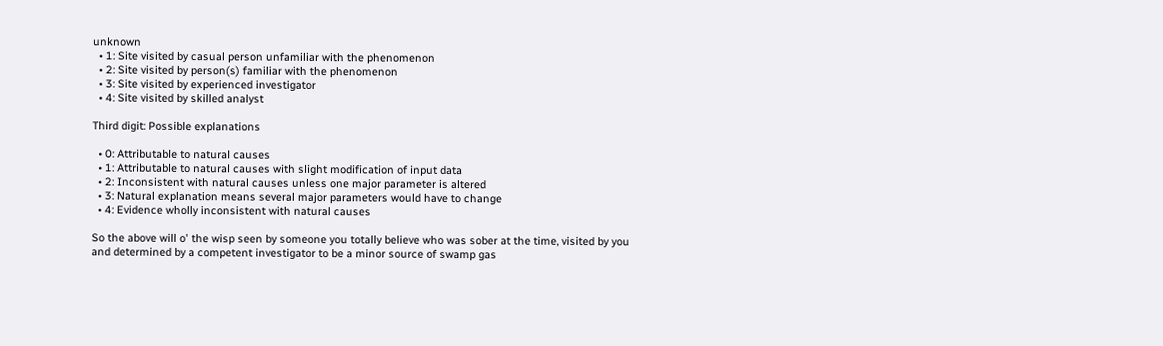unknown
  • 1: Site visited by casual person unfamiliar with the phenomenon
  • 2: Site visited by person(s) familiar with the phenomenon
  • 3: Site visited by experienced investigator
  • 4: Site visited by skilled analyst

Third digit: Possible explanations

  • 0: Attributable to natural causes
  • 1: Attributable to natural causes with slight modification of input data
  • 2: Inconsistent with natural causes unless one major parameter is altered
  • 3: Natural explanation means several major parameters would have to change
  • 4: Evidence wholly inconsistent with natural causes

So the above will o' the wisp seen by someone you totally believe who was sober at the time, visited by you and determined by a competent investigator to be a minor source of swamp gas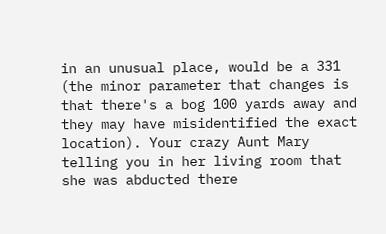in an unusual place, would be a 331 (the minor parameter that changes is that there's a bog 100 yards away and they may have misidentified the exact location). Your crazy Aunt Mary telling you in her living room that she was abducted there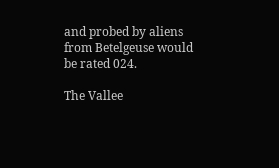and probed by aliens from Betelgeuse would be rated 024.

The Vallee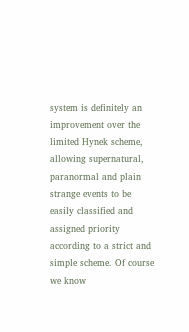system is definitely an improvement over the limited Hynek scheme, allowing supernatural, paranormal and plain strange events to be easily classified and assigned priority according to a strict and simple scheme. Of course we know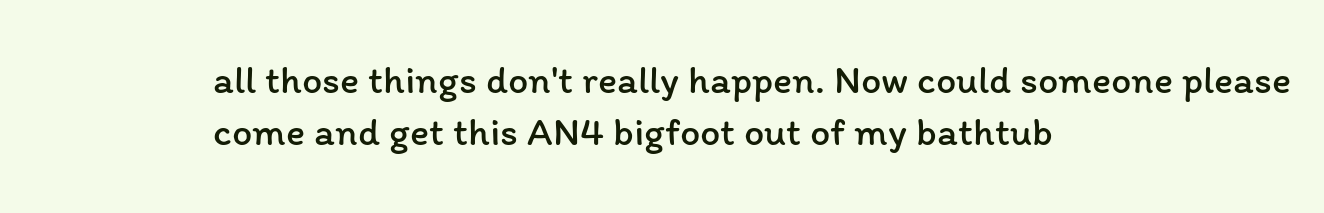all those things don't really happen. Now could someone please come and get this AN4 bigfoot out of my bathtub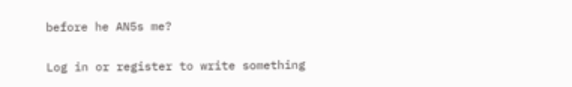before he AN5s me?

Log in or register to write something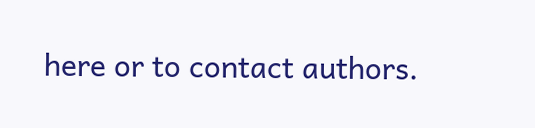here or to contact authors.